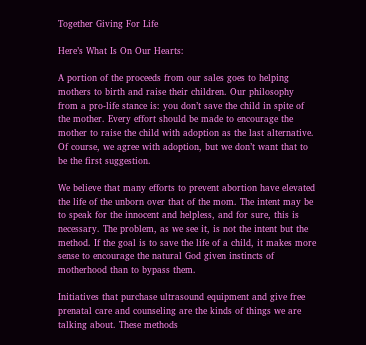Together Giving For Life

Here’s What Is On Our Hearts:

A portion of the proceeds from our sales goes to helping mothers to birth and raise their children. Our philosophy from a pro-life stance is: you don’t save the child in spite of the mother. Every effort should be made to encourage the mother to raise the child with adoption as the last alternative. Of course, we agree with adoption, but we don’t want that to be the first suggestion.

We believe that many efforts to prevent abortion have elevated the life of the unborn over that of the mom. The intent may be to speak for the innocent and helpless, and for sure, this is necessary. The problem, as we see it, is not the intent but the method. If the goal is to save the life of a child, it makes more sense to encourage the natural God given instincts of motherhood than to bypass them.

Initiatives that purchase ultrasound equipment and give free prenatal care and counseling are the kinds of things we are talking about. These methods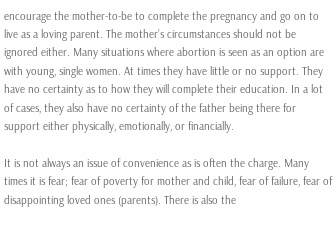encourage the mother-to-be to complete the pregnancy and go on to live as a loving parent. The mother’s circumstances should not be ignored either. Many situations where abortion is seen as an option are with young, single women. At times they have little or no support. They have no certainty as to how they will complete their education. In a lot of cases, they also have no certainty of the father being there for support either physically, emotionally, or financially.

It is not always an issue of convenience as is often the charge. Many times it is fear; fear of poverty for mother and child, fear of failure, fear of disappointing loved ones (parents). There is also the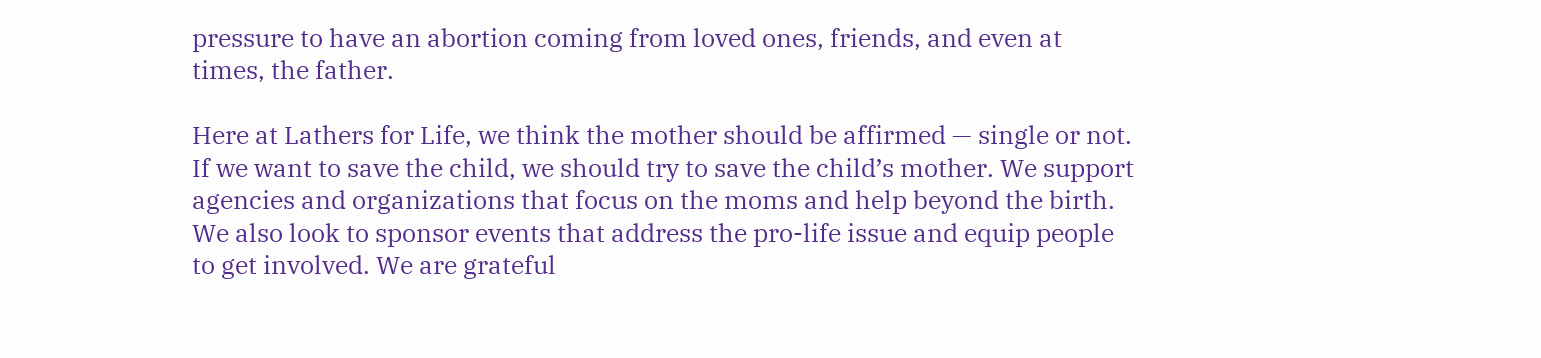pressure to have an abortion coming from loved ones, friends, and even at times, the father.

Here at Lathers for Life, we think the mother should be affirmed — single or not. If we want to save the child, we should try to save the child’s mother. We support agencies and organizations that focus on the moms and help beyond the birth. We also look to sponsor events that address the pro-life issue and equip people to get involved. We are grateful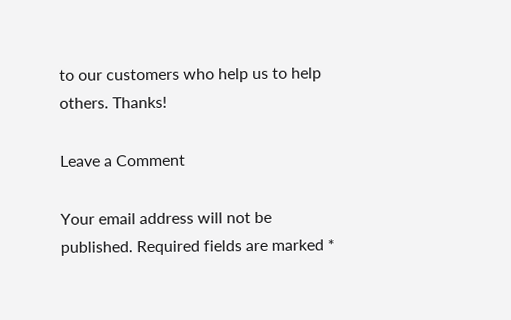to our customers who help us to help others. Thanks!

Leave a Comment

Your email address will not be published. Required fields are marked *